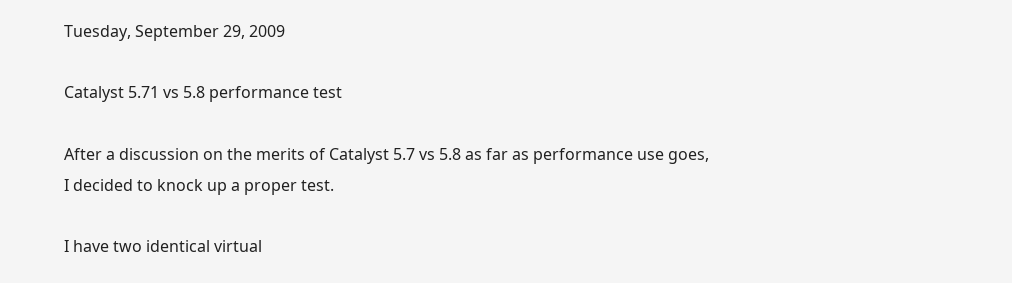Tuesday, September 29, 2009

Catalyst 5.71 vs 5.8 performance test

After a discussion on the merits of Catalyst 5.7 vs 5.8 as far as performance use goes, I decided to knock up a proper test.

I have two identical virtual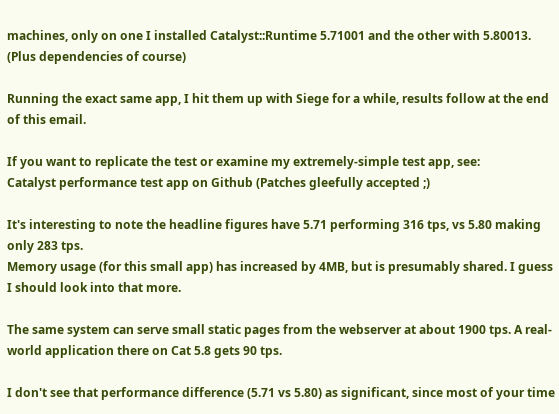machines, only on one I installed Catalyst::Runtime 5.71001 and the other with 5.80013. (Plus dependencies of course)

Running the exact same app, I hit them up with Siege for a while, results follow at the end of this email.

If you want to replicate the test or examine my extremely-simple test app, see:
Catalyst performance test app on Github (Patches gleefully accepted ;)

It's interesting to note the headline figures have 5.71 performing 316 tps, vs 5.80 making only 283 tps.
Memory usage (for this small app) has increased by 4MB, but is presumably shared. I guess I should look into that more.

The same system can serve small static pages from the webserver at about 1900 tps. A real-world application there on Cat 5.8 gets 90 tps.

I don't see that performance difference (5.71 vs 5.80) as significant, since most of your time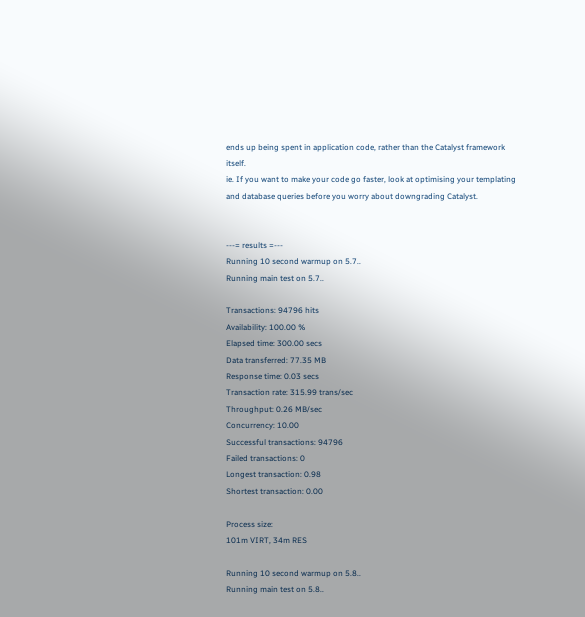ends up being spent in application code, rather than the Catalyst framework itself.
ie. If you want to make your code go faster, look at optimising your templating and database queries before you worry about downgrading Catalyst.


---= results =---
Running 10 second warmup on 5.7..
Running main test on 5.7..

Transactions: 94796 hits
Availability: 100.00 %
Elapsed time: 300.00 secs
Data transferred: 77.35 MB
Response time: 0.03 secs
Transaction rate: 315.99 trans/sec
Throughput: 0.26 MB/sec
Concurrency: 10.00
Successful transactions: 94796
Failed transactions: 0
Longest transaction: 0.98
Shortest transaction: 0.00

Process size:
101m VIRT, 34m RES

Running 10 second warmup on 5.8..
Running main test on 5.8..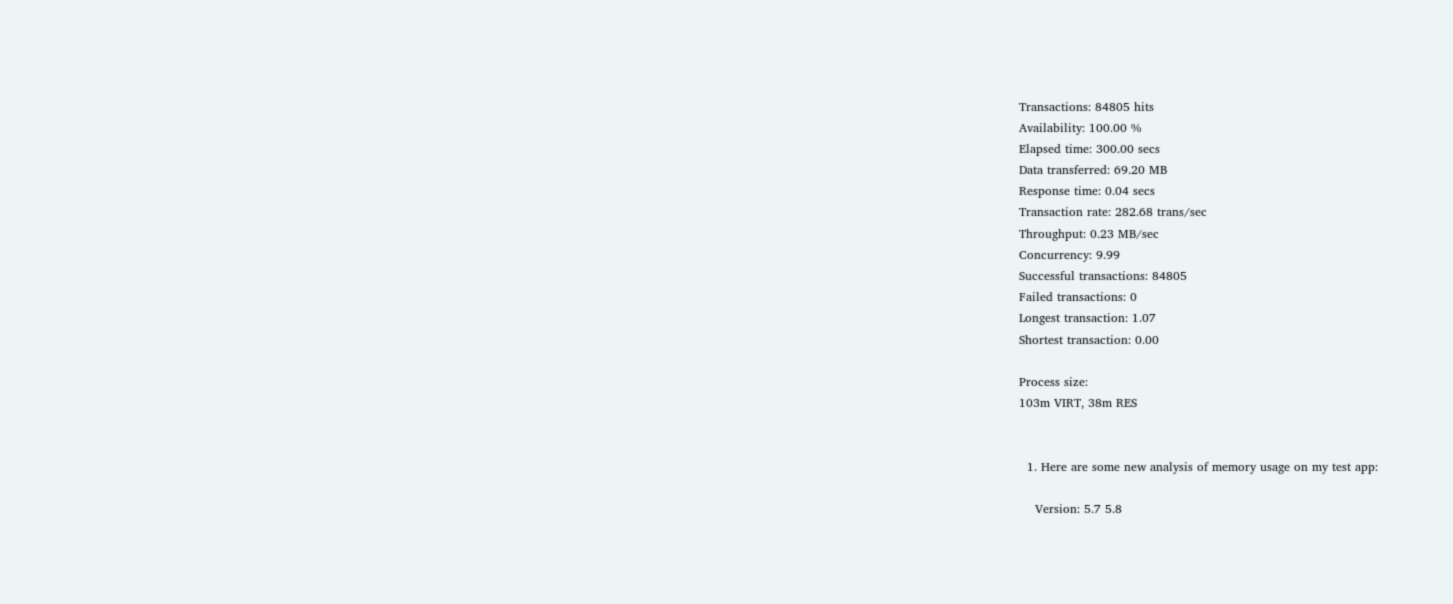Transactions: 84805 hits
Availability: 100.00 %
Elapsed time: 300.00 secs
Data transferred: 69.20 MB
Response time: 0.04 secs
Transaction rate: 282.68 trans/sec
Throughput: 0.23 MB/sec
Concurrency: 9.99
Successful transactions: 84805
Failed transactions: 0
Longest transaction: 1.07
Shortest transaction: 0.00

Process size:
103m VIRT, 38m RES


  1. Here are some new analysis of memory usage on my test app:

    Version: 5.7 5.8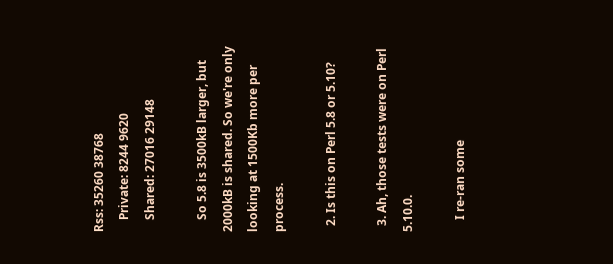Rss: 35260 38768
    Private: 8244 9620
    Shared: 27016 29148

    So 5.8 is 3500kB larger, but 2000kB is shared. So we're only looking at 1500Kb more per process.

  2. Is this on Perl 5.8 or 5.10?

  3. Ah, those tests were on Perl 5.10.0.

    I re-ran some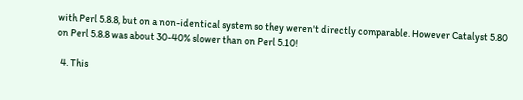with Perl 5.8.8, but on a non-identical system so they weren't directly comparable. However Catalyst 5.80 on Perl 5.8.8 was about 30-40% slower than on Perl 5.10!

  4. This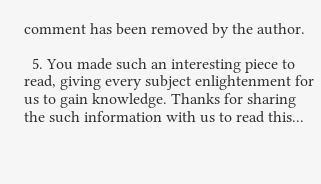comment has been removed by the author.

  5. You made such an interesting piece to read, giving every subject enlightenment for us to gain knowledge. Thanks for sharing the such information with us to read this...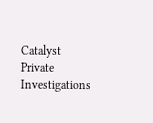Catalyst Private Investigations